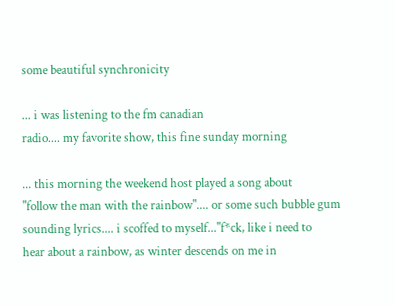some beautiful synchronicity

... i was listening to the fm canadian
radio.... my favorite show, this fine sunday morning

... this morning the weekend host played a song about
"follow the man with the rainbow".... or some such bubble gum
sounding lyrics.... i scoffed to myself..."f*ck, like i need to
hear about a rainbow, as winter descends on me in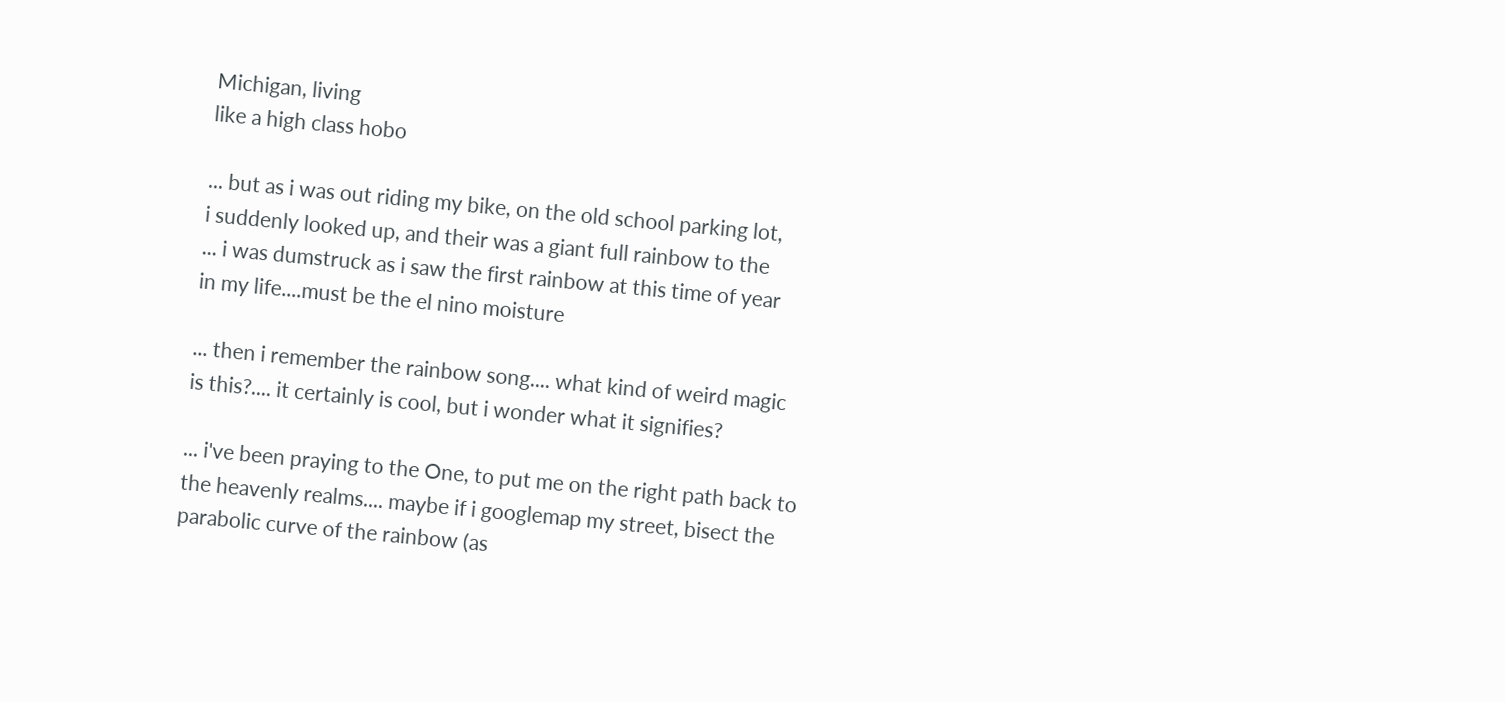Michigan, living
like a high class hobo

... but as i was out riding my bike, on the old school parking lot,
i suddenly looked up, and their was a giant full rainbow to the
... i was dumstruck as i saw the first rainbow at this time of year
in my life....must be the el nino moisture

... then i remember the rainbow song.... what kind of weird magic
is this?.... it certainly is cool, but i wonder what it signifies?

... i've been praying to the One, to put me on the right path back to
the heavenly realms.... maybe if i googlemap my street, bisect the
parabolic curve of the rainbow (as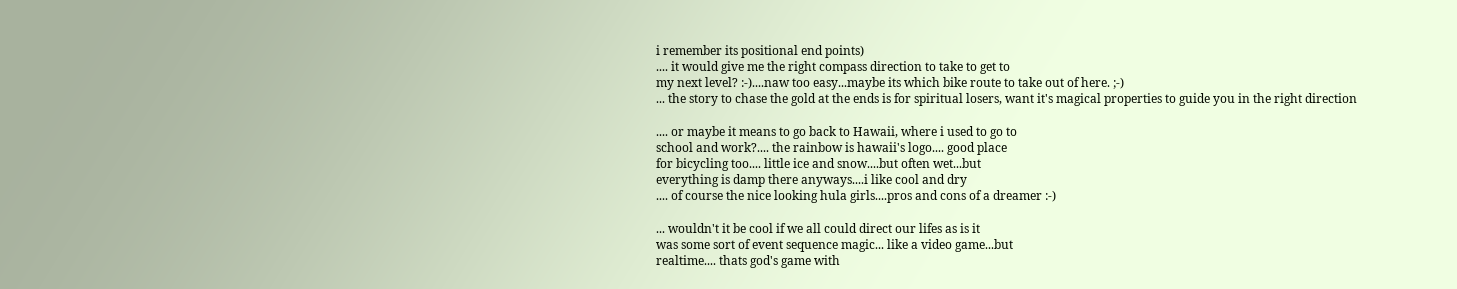i remember its positional end points)
.... it would give me the right compass direction to take to get to
my next level? :-)....naw too easy...maybe its which bike route to take out of here. ;-)
... the story to chase the gold at the ends is for spiritual losers, want it's magical properties to guide you in the right direction

.... or maybe it means to go back to Hawaii, where i used to go to
school and work?.... the rainbow is hawaii's logo.... good place
for bicycling too.... little ice and snow....but often wet...but
everything is damp there anyways....i like cool and dry
.... of course the nice looking hula girls....pros and cons of a dreamer :-)

... wouldn't it be cool if we all could direct our lifes as is it
was some sort of event sequence magic... like a video game...but
realtime.... thats god's game with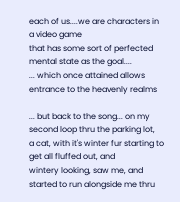each of us....we are characters in a video game
that has some sort of perfected mental state as the goal....
... which once attained allows entrance to the heavenly realms

... but back to the song... on my second loop thru the parking lot,
a cat, with it's winter fur starting to get all fluffed out, and
wintery looking, saw me, and started to run alongside me thru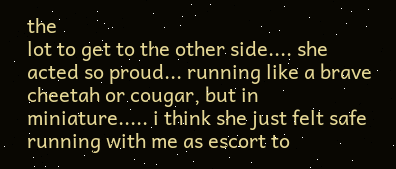the
lot to get to the other side.... she acted so proud... running like a brave
cheetah or cougar, but in miniature..... i think she just felt safe
running with me as escort to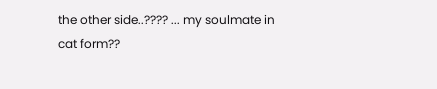the other side..???? ... my soulmate in
cat form??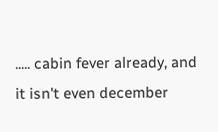..... cabin fever already, and it isn't even december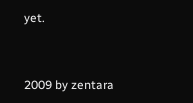yet.


2009 by zentara